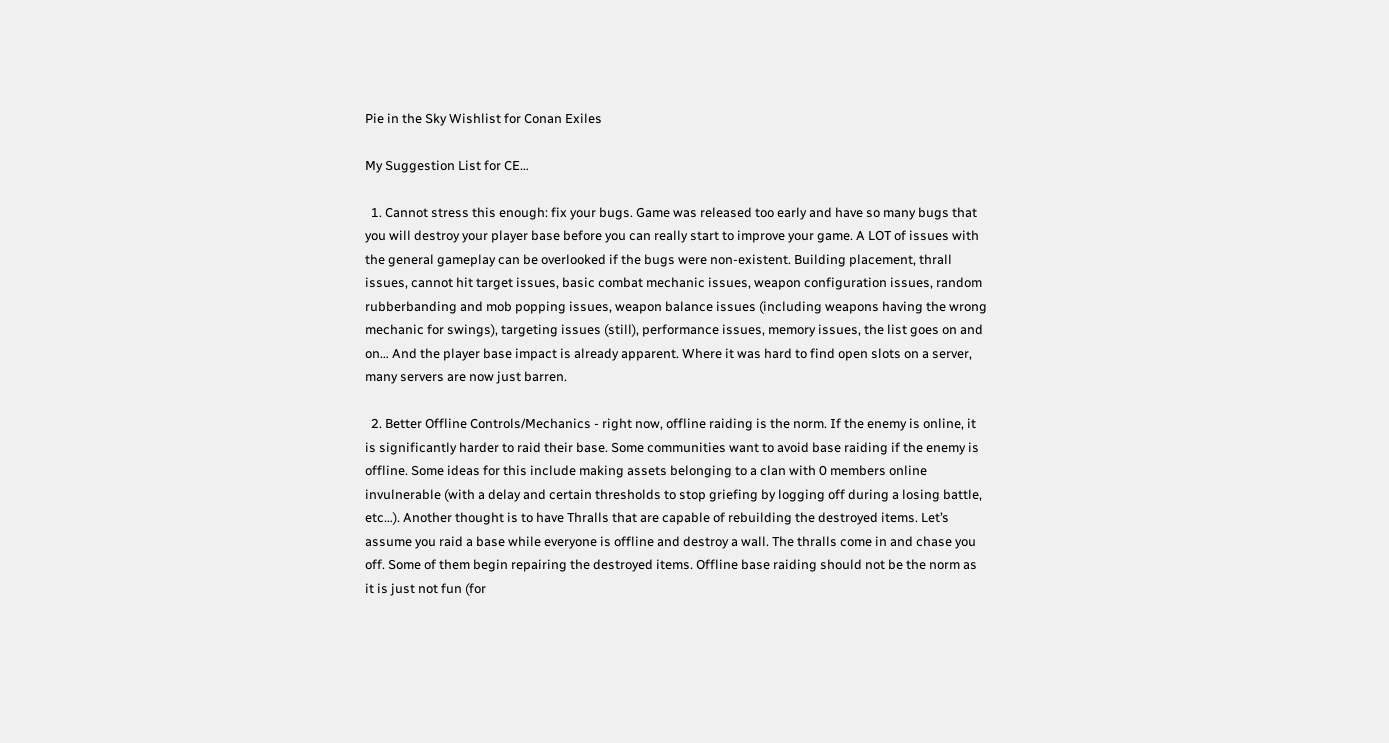Pie in the Sky Wishlist for Conan Exiles

My Suggestion List for CE…

  1. Cannot stress this enough: fix your bugs. Game was released too early and have so many bugs that you will destroy your player base before you can really start to improve your game. A LOT of issues with the general gameplay can be overlooked if the bugs were non-existent. Building placement, thrall issues, cannot hit target issues, basic combat mechanic issues, weapon configuration issues, random rubberbanding and mob popping issues, weapon balance issues (including weapons having the wrong mechanic for swings), targeting issues (still), performance issues, memory issues, the list goes on and on… And the player base impact is already apparent. Where it was hard to find open slots on a server, many servers are now just barren.

  2. Better Offline Controls/Mechanics - right now, offline raiding is the norm. If the enemy is online, it is significantly harder to raid their base. Some communities want to avoid base raiding if the enemy is offline. Some ideas for this include making assets belonging to a clan with 0 members online invulnerable (with a delay and certain thresholds to stop griefing by logging off during a losing battle, etc…). Another thought is to have Thralls that are capable of rebuilding the destroyed items. Let’s assume you raid a base while everyone is offline and destroy a wall. The thralls come in and chase you off. Some of them begin repairing the destroyed items. Offline base raiding should not be the norm as it is just not fun (for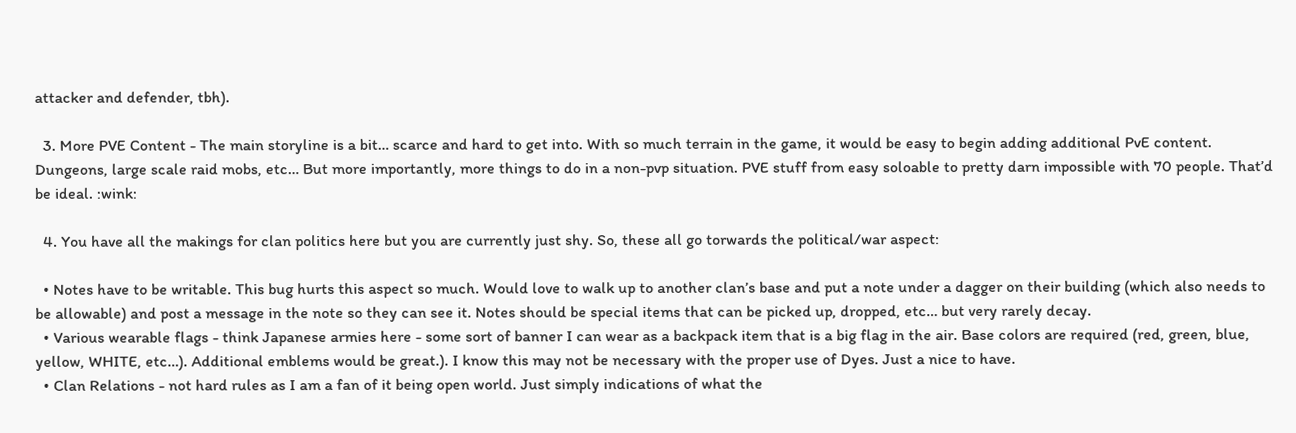attacker and defender, tbh).

  3. More PVE Content - The main storyline is a bit… scarce and hard to get into. With so much terrain in the game, it would be easy to begin adding additional PvE content. Dungeons, large scale raid mobs, etc… But more importantly, more things to do in a non-pvp situation. PVE stuff from easy soloable to pretty darn impossible with 70 people. That’d be ideal. :wink:

  4. You have all the makings for clan politics here but you are currently just shy. So, these all go torwards the political/war aspect:

  • Notes have to be writable. This bug hurts this aspect so much. Would love to walk up to another clan’s base and put a note under a dagger on their building (which also needs to be allowable) and post a message in the note so they can see it. Notes should be special items that can be picked up, dropped, etc… but very rarely decay.
  • Various wearable flags - think Japanese armies here - some sort of banner I can wear as a backpack item that is a big flag in the air. Base colors are required (red, green, blue, yellow, WHITE, etc…). Additional emblems would be great.). I know this may not be necessary with the proper use of Dyes. Just a nice to have.
  • Clan Relations - not hard rules as I am a fan of it being open world. Just simply indications of what the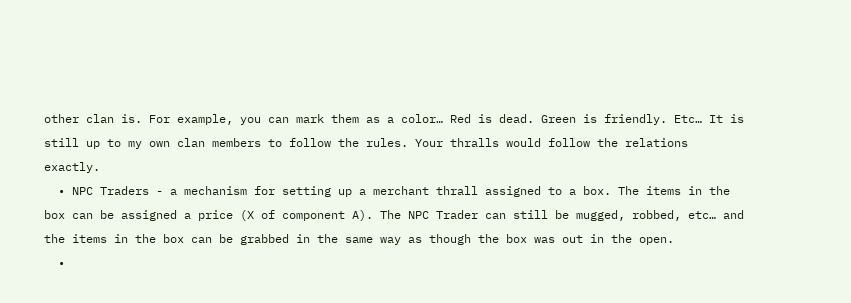other clan is. For example, you can mark them as a color… Red is dead. Green is friendly. Etc… It is still up to my own clan members to follow the rules. Your thralls would follow the relations exactly.
  • NPC Traders - a mechanism for setting up a merchant thrall assigned to a box. The items in the box can be assigned a price (X of component A). The NPC Trader can still be mugged, robbed, etc… and the items in the box can be grabbed in the same way as though the box was out in the open.
  •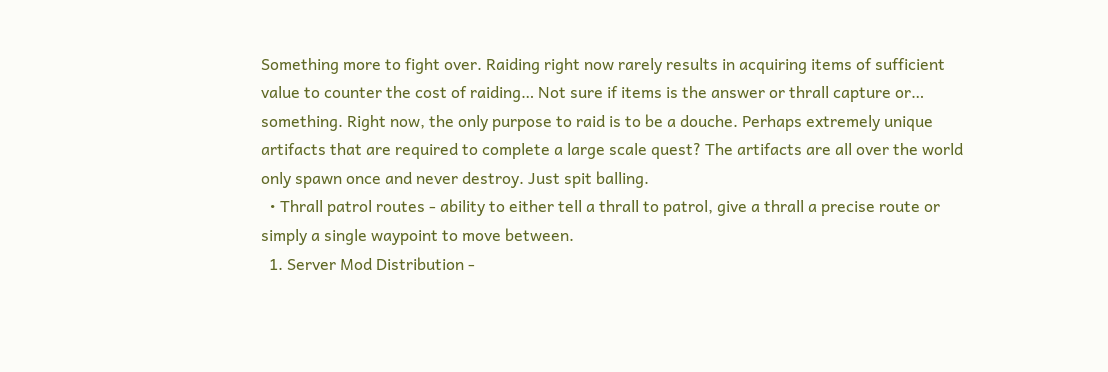Something more to fight over. Raiding right now rarely results in acquiring items of sufficient value to counter the cost of raiding… Not sure if items is the answer or thrall capture or… something. Right now, the only purpose to raid is to be a douche. Perhaps extremely unique artifacts that are required to complete a large scale quest? The artifacts are all over the world only spawn once and never destroy. Just spit balling.
  • Thrall patrol routes - ability to either tell a thrall to patrol, give a thrall a precise route or simply a single waypoint to move between.
  1. Server Mod Distribution -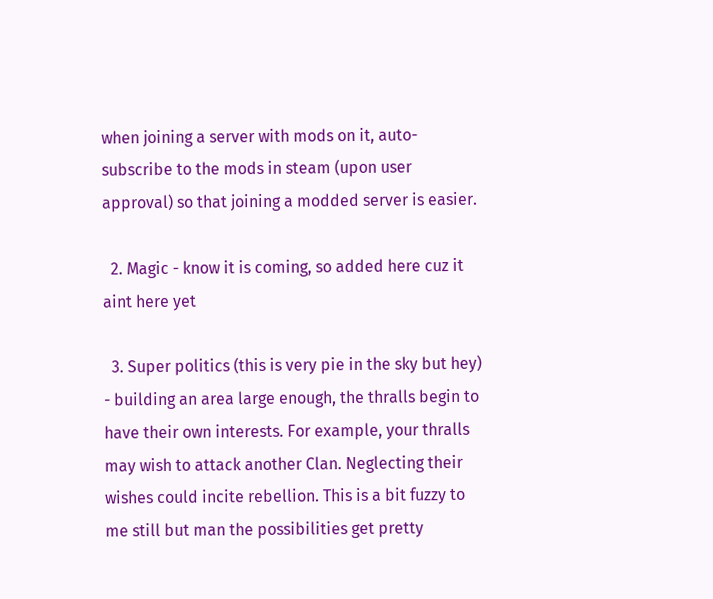when joining a server with mods on it, auto-subscribe to the mods in steam (upon user approval) so that joining a modded server is easier.

  2. Magic - know it is coming, so added here cuz it aint here yet

  3. Super politics (this is very pie in the sky but hey) - building an area large enough, the thralls begin to have their own interests. For example, your thralls may wish to attack another Clan. Neglecting their wishes could incite rebellion. This is a bit fuzzy to me still but man the possibilities get pretty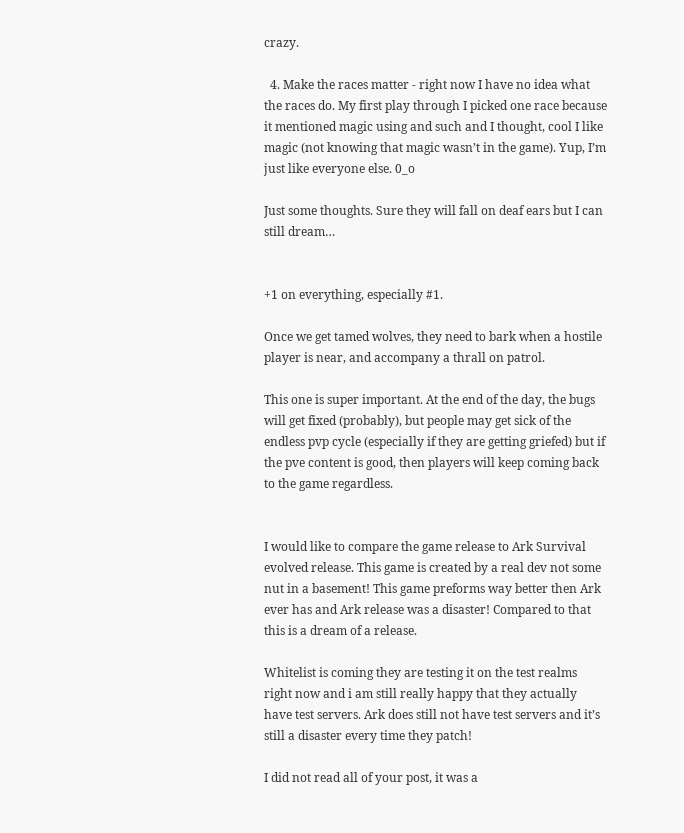crazy.

  4. Make the races matter - right now I have no idea what the races do. My first play through I picked one race because it mentioned magic using and such and I thought, cool I like magic (not knowing that magic wasn’t in the game). Yup, I’m just like everyone else. 0_o

Just some thoughts. Sure they will fall on deaf ears but I can still dream…


+1 on everything, especially #1.

Once we get tamed wolves, they need to bark when a hostile player is near, and accompany a thrall on patrol.

This one is super important. At the end of the day, the bugs will get fixed (probably), but people may get sick of the endless pvp cycle (especially if they are getting griefed) but if the pve content is good, then players will keep coming back to the game regardless.


I would like to compare the game release to Ark Survival evolved release. This game is created by a real dev not some nut in a basement! This game preforms way better then Ark ever has and Ark release was a disaster! Compared to that this is a dream of a release.

Whitelist is coming they are testing it on the test realms right now and i am still really happy that they actually have test servers. Ark does still not have test servers and it’s still a disaster every time they patch!

I did not read all of your post, it was a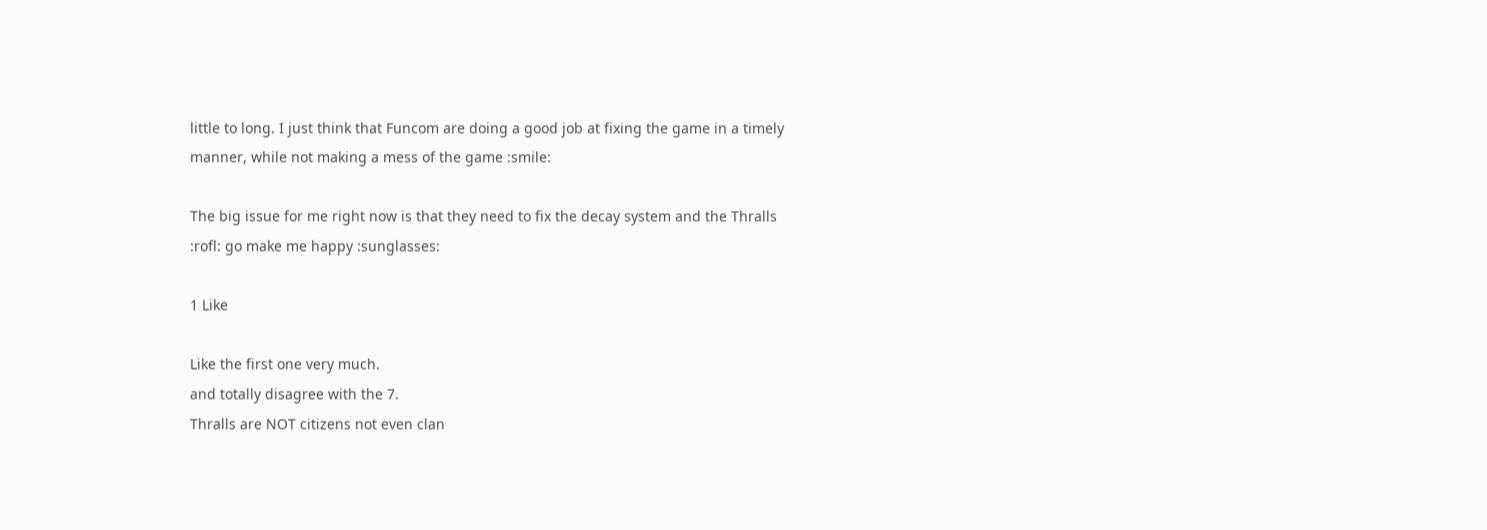little to long. I just think that Funcom are doing a good job at fixing the game in a timely manner, while not making a mess of the game :smile:

The big issue for me right now is that they need to fix the decay system and the Thralls :rofl: go make me happy :sunglasses:

1 Like

Like the first one very much.
and totally disagree with the 7.
Thralls are NOT citizens not even clan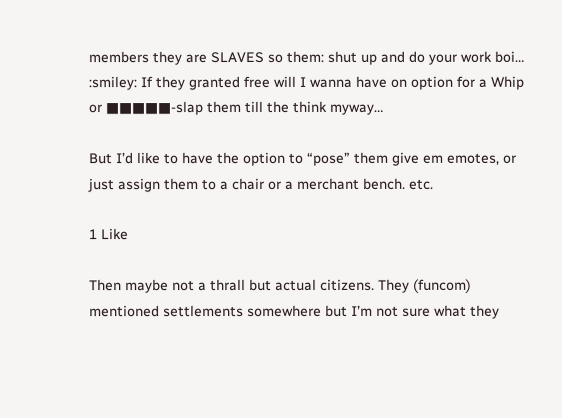members they are SLAVES so them: shut up and do your work boi… :smiley: If they granted free will I wanna have on option for a Whip or ■■■■■-slap them till the think myway…

But I’d like to have the option to “pose” them give em emotes, or just assign them to a chair or a merchant bench. etc.

1 Like

Then maybe not a thrall but actual citizens. They (funcom) mentioned settlements somewhere but I’m not sure what they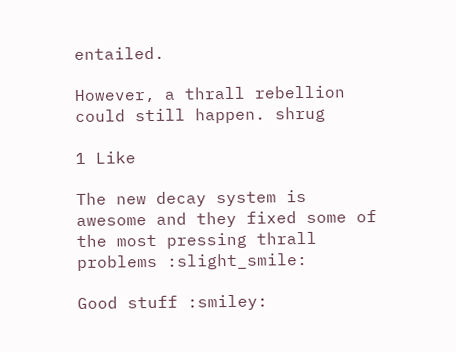entailed.

However, a thrall rebellion could still happen. shrug

1 Like

The new decay system is awesome and they fixed some of the most pressing thrall problems :slight_smile:

Good stuff :smiley: